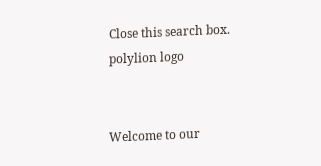Close this search box.
polylion logo


Welcome to our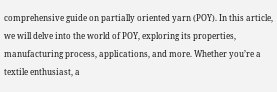comprehensive guide on partially oriented yarn (POY). In this article, we will delve into the world of POY, exploring its properties, manufacturing process, applications, and more. Whether you’re a textile enthusiast, a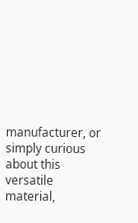manufacturer, or simply curious about this versatile material,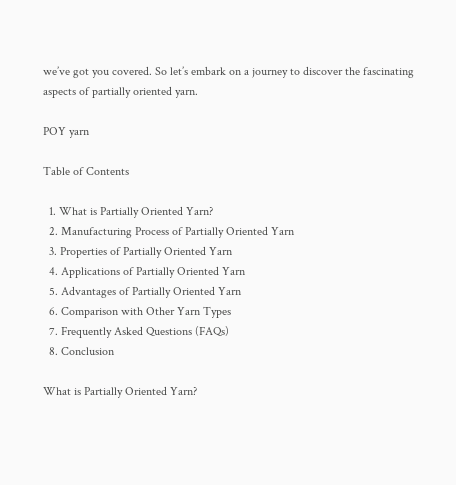we’ve got you covered. So let’s embark on a journey to discover the fascinating aspects of partially oriented yarn.

POY yarn

Table of Contents

  1. What is Partially Oriented Yarn?
  2. Manufacturing Process of Partially Oriented Yarn
  3. Properties of Partially Oriented Yarn
  4. Applications of Partially Oriented Yarn
  5. Advantages of Partially Oriented Yarn
  6. Comparison with Other Yarn Types
  7. Frequently Asked Questions (FAQs)
  8. Conclusion

What is Partially Oriented Yarn?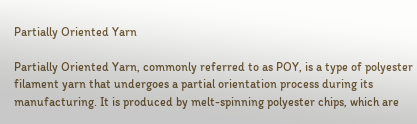Partially Oriented Yarn

Partially Oriented Yarn, commonly referred to as POY, is a type of polyester filament yarn that undergoes a partial orientation process during its manufacturing. It is produced by melt-spinning polyester chips, which are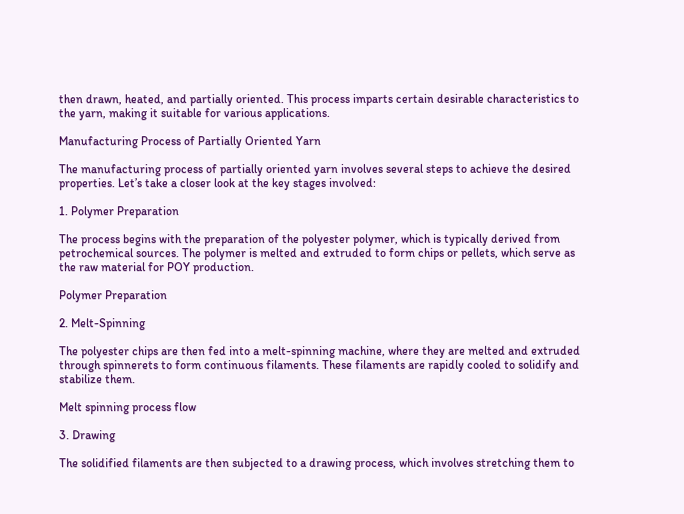then drawn, heated, and partially oriented. This process imparts certain desirable characteristics to the yarn, making it suitable for various applications.

Manufacturing Process of Partially Oriented Yarn

The manufacturing process of partially oriented yarn involves several steps to achieve the desired properties. Let’s take a closer look at the key stages involved:

1. Polymer Preparation

The process begins with the preparation of the polyester polymer, which is typically derived from petrochemical sources. The polymer is melted and extruded to form chips or pellets, which serve as the raw material for POY production.

Polymer Preparation

2. Melt-Spinning

The polyester chips are then fed into a melt-spinning machine, where they are melted and extruded through spinnerets to form continuous filaments. These filaments are rapidly cooled to solidify and stabilize them.

Melt spinning process flow

3. Drawing

The solidified filaments are then subjected to a drawing process, which involves stretching them to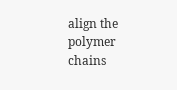align the polymer chains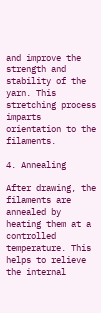and improve the strength and stability of the yarn. This stretching process imparts orientation to the filaments.

4. Annealing

After drawing, the filaments are annealed by heating them at a controlled temperature. This helps to relieve the internal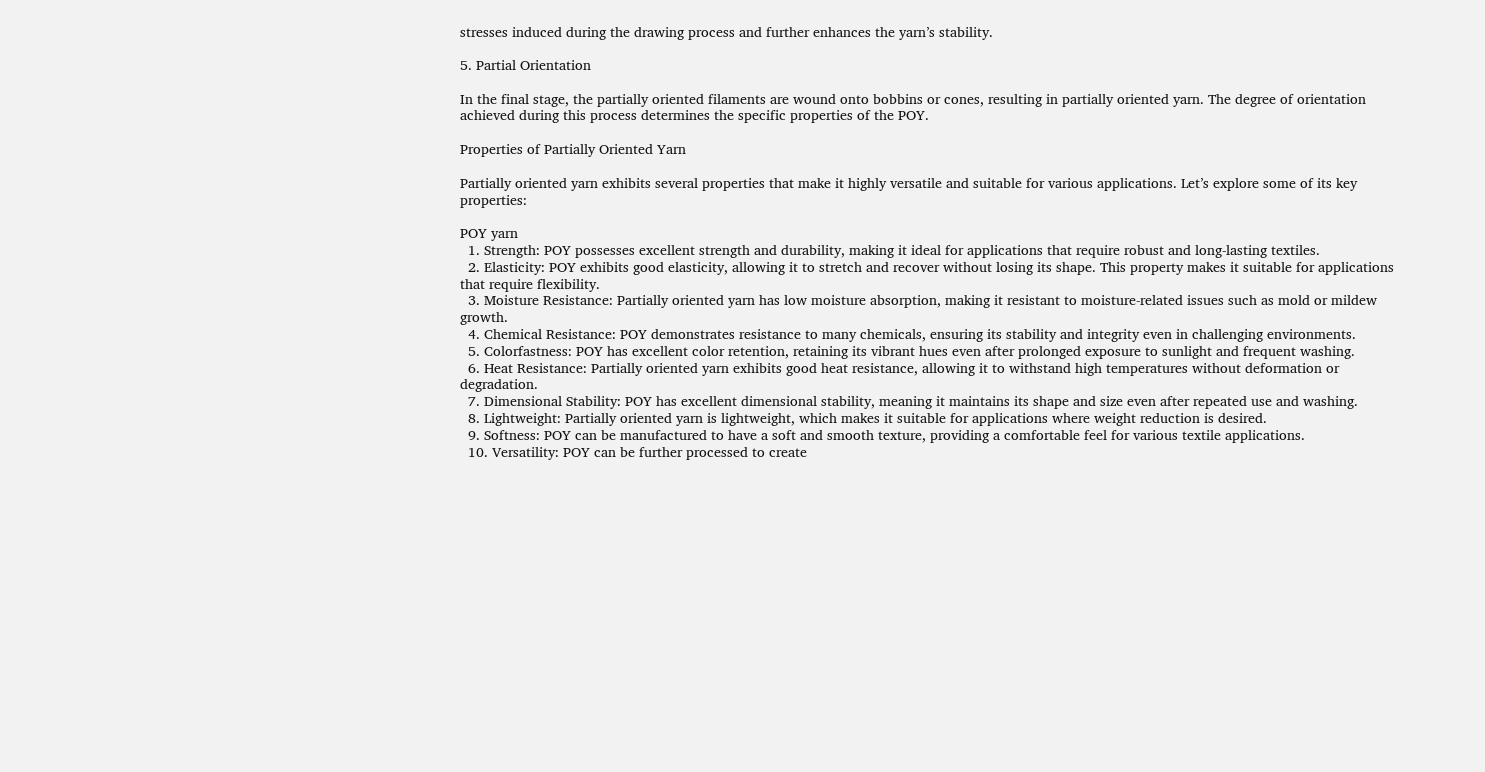stresses induced during the drawing process and further enhances the yarn’s stability.

5. Partial Orientation

In the final stage, the partially oriented filaments are wound onto bobbins or cones, resulting in partially oriented yarn. The degree of orientation achieved during this process determines the specific properties of the POY.

Properties of Partially Oriented Yarn

Partially oriented yarn exhibits several properties that make it highly versatile and suitable for various applications. Let’s explore some of its key properties:

POY yarn
  1. Strength: POY possesses excellent strength and durability, making it ideal for applications that require robust and long-lasting textiles.
  2. Elasticity: POY exhibits good elasticity, allowing it to stretch and recover without losing its shape. This property makes it suitable for applications that require flexibility.
  3. Moisture Resistance: Partially oriented yarn has low moisture absorption, making it resistant to moisture-related issues such as mold or mildew growth.
  4. Chemical Resistance: POY demonstrates resistance to many chemicals, ensuring its stability and integrity even in challenging environments.
  5. Colorfastness: POY has excellent color retention, retaining its vibrant hues even after prolonged exposure to sunlight and frequent washing.
  6. Heat Resistance: Partially oriented yarn exhibits good heat resistance, allowing it to withstand high temperatures without deformation or degradation.
  7. Dimensional Stability: POY has excellent dimensional stability, meaning it maintains its shape and size even after repeated use and washing.
  8. Lightweight: Partially oriented yarn is lightweight, which makes it suitable for applications where weight reduction is desired.
  9. Softness: POY can be manufactured to have a soft and smooth texture, providing a comfortable feel for various textile applications.
  10. Versatility: POY can be further processed to create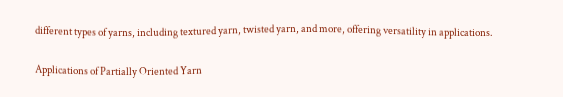different types of yarns, including textured yarn, twisted yarn, and more, offering versatility in applications.

Applications of Partially Oriented Yarn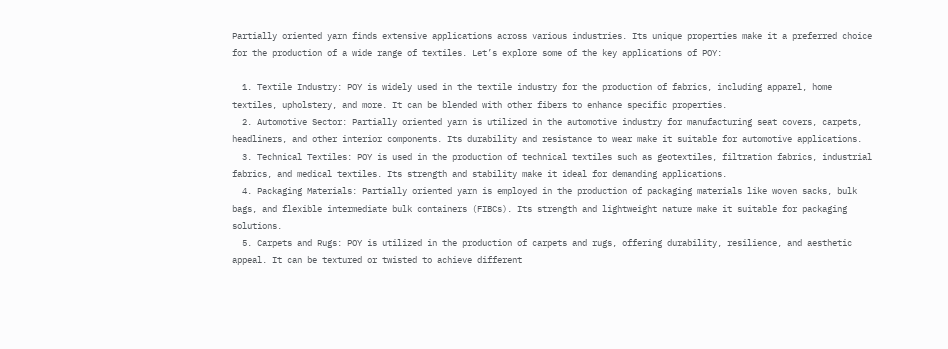Partially oriented yarn finds extensive applications across various industries. Its unique properties make it a preferred choice for the production of a wide range of textiles. Let’s explore some of the key applications of POY:

  1. Textile Industry: POY is widely used in the textile industry for the production of fabrics, including apparel, home textiles, upholstery, and more. It can be blended with other fibers to enhance specific properties.
  2. Automotive Sector: Partially oriented yarn is utilized in the automotive industry for manufacturing seat covers, carpets, headliners, and other interior components. Its durability and resistance to wear make it suitable for automotive applications.
  3. Technical Textiles: POY is used in the production of technical textiles such as geotextiles, filtration fabrics, industrial fabrics, and medical textiles. Its strength and stability make it ideal for demanding applications.
  4. Packaging Materials: Partially oriented yarn is employed in the production of packaging materials like woven sacks, bulk bags, and flexible intermediate bulk containers (FIBCs). Its strength and lightweight nature make it suitable for packaging solutions.
  5. Carpets and Rugs: POY is utilized in the production of carpets and rugs, offering durability, resilience, and aesthetic appeal. It can be textured or twisted to achieve different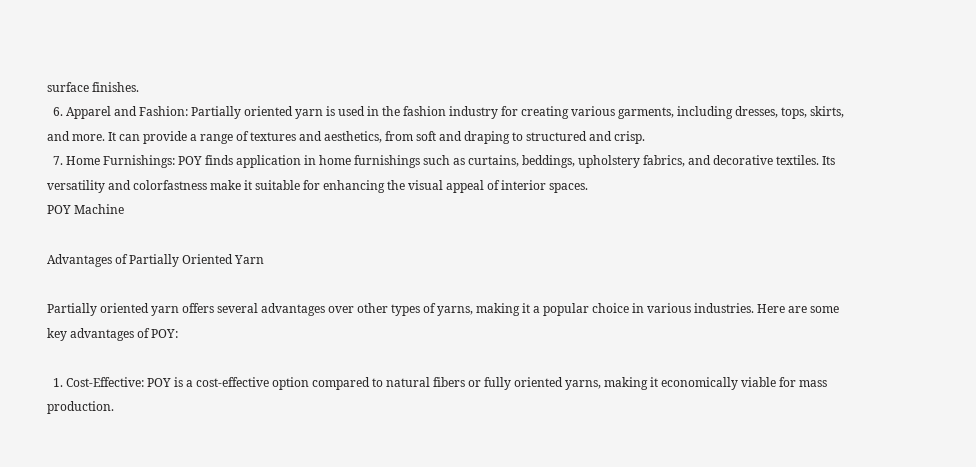surface finishes.
  6. Apparel and Fashion: Partially oriented yarn is used in the fashion industry for creating various garments, including dresses, tops, skirts, and more. It can provide a range of textures and aesthetics, from soft and draping to structured and crisp.
  7. Home Furnishings: POY finds application in home furnishings such as curtains, beddings, upholstery fabrics, and decorative textiles. Its versatility and colorfastness make it suitable for enhancing the visual appeal of interior spaces.
POY Machine

Advantages of Partially Oriented Yarn

Partially oriented yarn offers several advantages over other types of yarns, making it a popular choice in various industries. Here are some key advantages of POY:

  1. Cost-Effective: POY is a cost-effective option compared to natural fibers or fully oriented yarns, making it economically viable for mass production.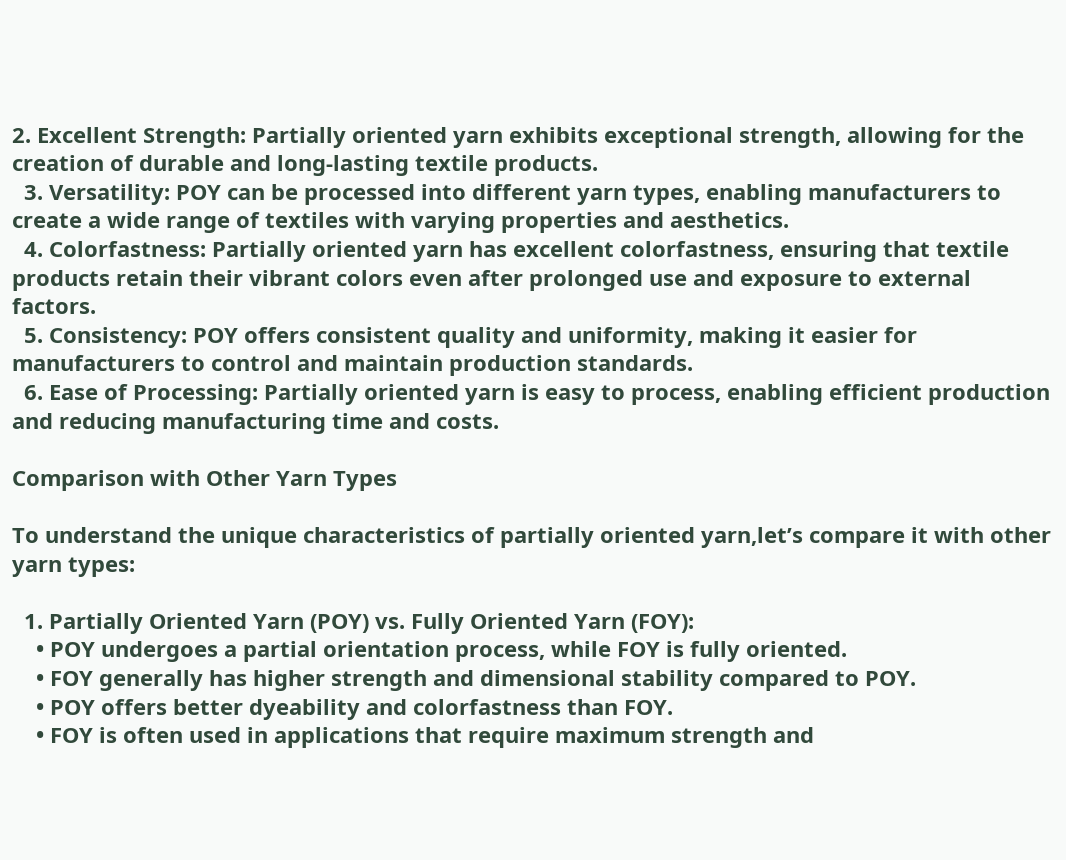2. Excellent Strength: Partially oriented yarn exhibits exceptional strength, allowing for the creation of durable and long-lasting textile products.
  3. Versatility: POY can be processed into different yarn types, enabling manufacturers to create a wide range of textiles with varying properties and aesthetics.
  4. Colorfastness: Partially oriented yarn has excellent colorfastness, ensuring that textile products retain their vibrant colors even after prolonged use and exposure to external factors.
  5. Consistency: POY offers consistent quality and uniformity, making it easier for manufacturers to control and maintain production standards.
  6. Ease of Processing: Partially oriented yarn is easy to process, enabling efficient production and reducing manufacturing time and costs.

Comparison with Other Yarn Types

To understand the unique characteristics of partially oriented yarn,let’s compare it with other yarn types:

  1. Partially Oriented Yarn (POY) vs. Fully Oriented Yarn (FOY):
    • POY undergoes a partial orientation process, while FOY is fully oriented.
    • FOY generally has higher strength and dimensional stability compared to POY.
    • POY offers better dyeability and colorfastness than FOY.
    • FOY is often used in applications that require maximum strength and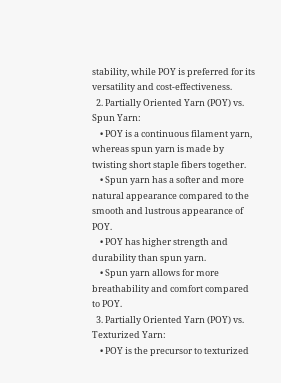stability, while POY is preferred for its versatility and cost-effectiveness.
  2. Partially Oriented Yarn (POY) vs. Spun Yarn:
    • POY is a continuous filament yarn, whereas spun yarn is made by twisting short staple fibers together.
    • Spun yarn has a softer and more natural appearance compared to the smooth and lustrous appearance of POY.
    • POY has higher strength and durability than spun yarn.
    • Spun yarn allows for more breathability and comfort compared to POY.
  3. Partially Oriented Yarn (POY) vs. Texturized Yarn:
    • POY is the precursor to texturized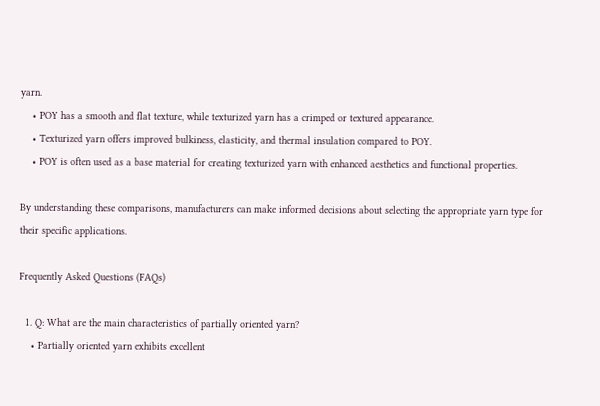yarn.
    • POY has a smooth and flat texture, while texturized yarn has a crimped or textured appearance.
    • Texturized yarn offers improved bulkiness, elasticity, and thermal insulation compared to POY.
    • POY is often used as a base material for creating texturized yarn with enhanced aesthetics and functional properties.

By understanding these comparisons, manufacturers can make informed decisions about selecting the appropriate yarn type for their specific applications.

Frequently Asked Questions (FAQs)

  1. Q: What are the main characteristics of partially oriented yarn?
    • Partially oriented yarn exhibits excellent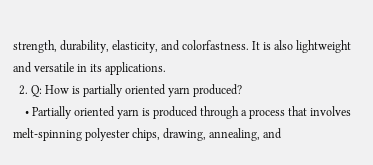strength, durability, elasticity, and colorfastness. It is also lightweight and versatile in its applications.
  2. Q: How is partially oriented yarn produced?
    • Partially oriented yarn is produced through a process that involves melt-spinning polyester chips, drawing, annealing, and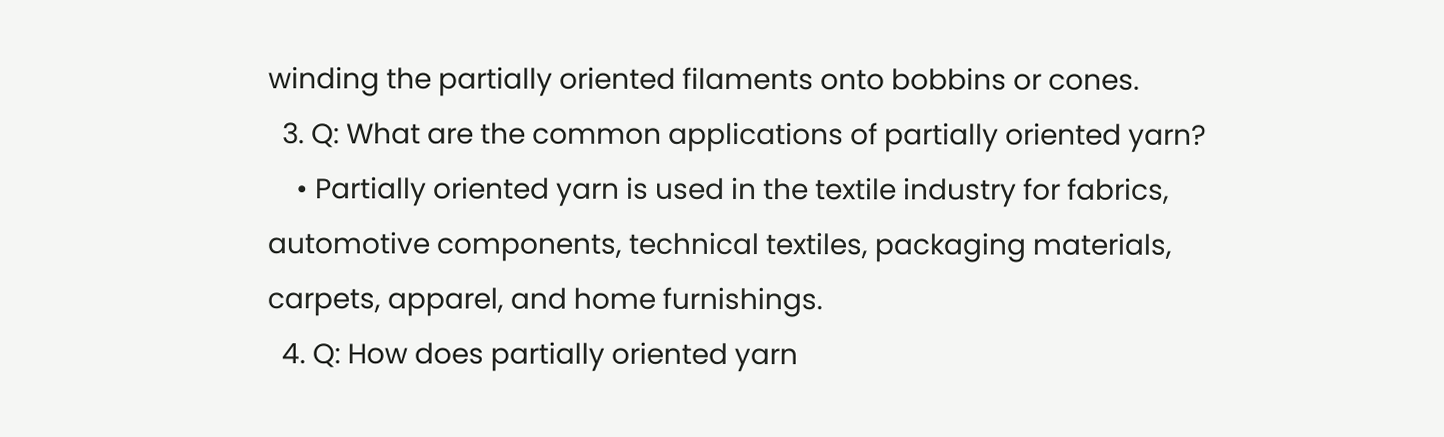winding the partially oriented filaments onto bobbins or cones.
  3. Q: What are the common applications of partially oriented yarn?
    • Partially oriented yarn is used in the textile industry for fabrics, automotive components, technical textiles, packaging materials, carpets, apparel, and home furnishings.
  4. Q: How does partially oriented yarn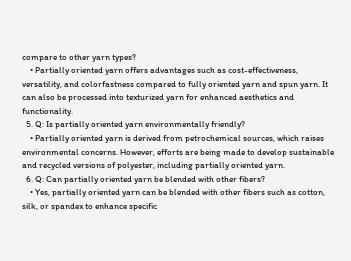compare to other yarn types?
    • Partially oriented yarn offers advantages such as cost-effectiveness, versatility, and colorfastness compared to fully oriented yarn and spun yarn. It can also be processed into texturized yarn for enhanced aesthetics and functionality.
  5. Q: Is partially oriented yarn environmentally friendly?
    • Partially oriented yarn is derived from petrochemical sources, which raises environmental concerns. However, efforts are being made to develop sustainable and recycled versions of polyester, including partially oriented yarn.
  6. Q: Can partially oriented yarn be blended with other fibers?
    • Yes, partially oriented yarn can be blended with other fibers such as cotton, silk, or spandex to enhance specific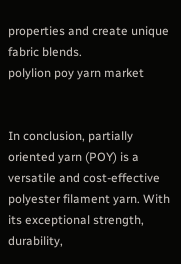properties and create unique fabric blends.
polylion poy yarn market


In conclusion, partially oriented yarn (POY) is a versatile and cost-effective polyester filament yarn. With its exceptional strength, durability,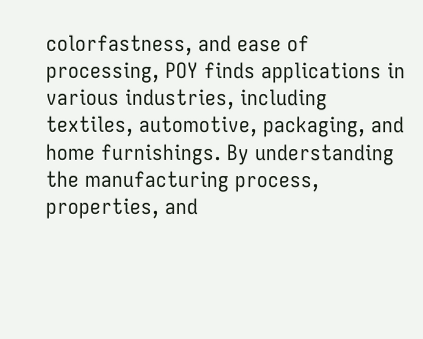colorfastness, and ease of processing, POY finds applications in various industries, including textiles, automotive, packaging, and home furnishings. By understanding the manufacturing process, properties, and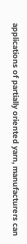applications of partially oriented yarn, manufacturers can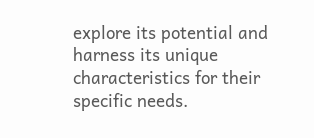explore its potential and harness its unique characteristics for their specific needs.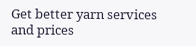Get better yarn services and prices